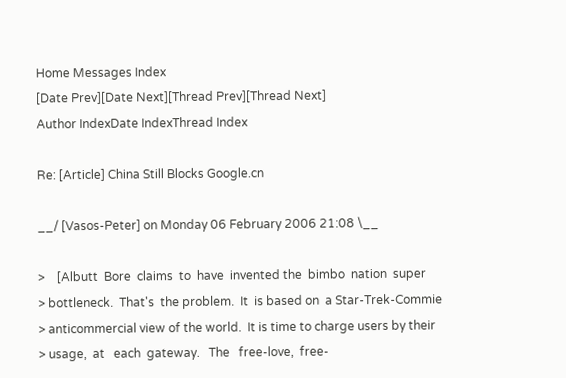Home Messages Index
[Date Prev][Date Next][Thread Prev][Thread Next]
Author IndexDate IndexThread Index

Re: [Article] China Still Blocks Google.cn

__/ [Vasos-Peter] on Monday 06 February 2006 21:08 \__

>    [Albutt  Bore  claims  to  have  invented the  bimbo  nation  super
> bottleneck.  That's  the problem.  It  is based on  a Star-Trek-Commie
> anticommercial view of the world.  It is time to charge users by their
> usage,  at   each  gateway.   The   free-love,  free-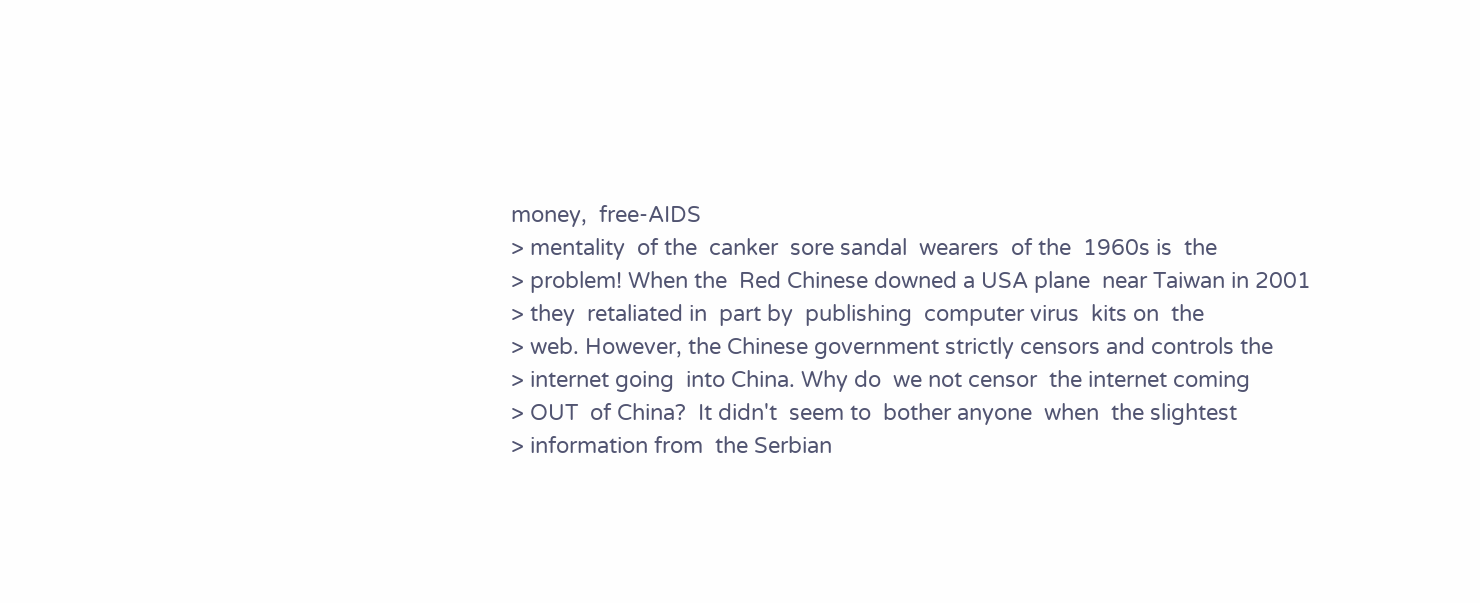money,  free-AIDS
> mentality  of the  canker  sore sandal  wearers  of the  1960s is  the
> problem! When the  Red Chinese downed a USA plane  near Taiwan in 2001
> they  retaliated in  part by  publishing  computer virus  kits on  the
> web. However, the Chinese government strictly censors and controls the
> internet going  into China. Why do  we not censor  the internet coming
> OUT  of China?  It didn't  seem to  bother anyone  when  the slightest
> information from  the Serbian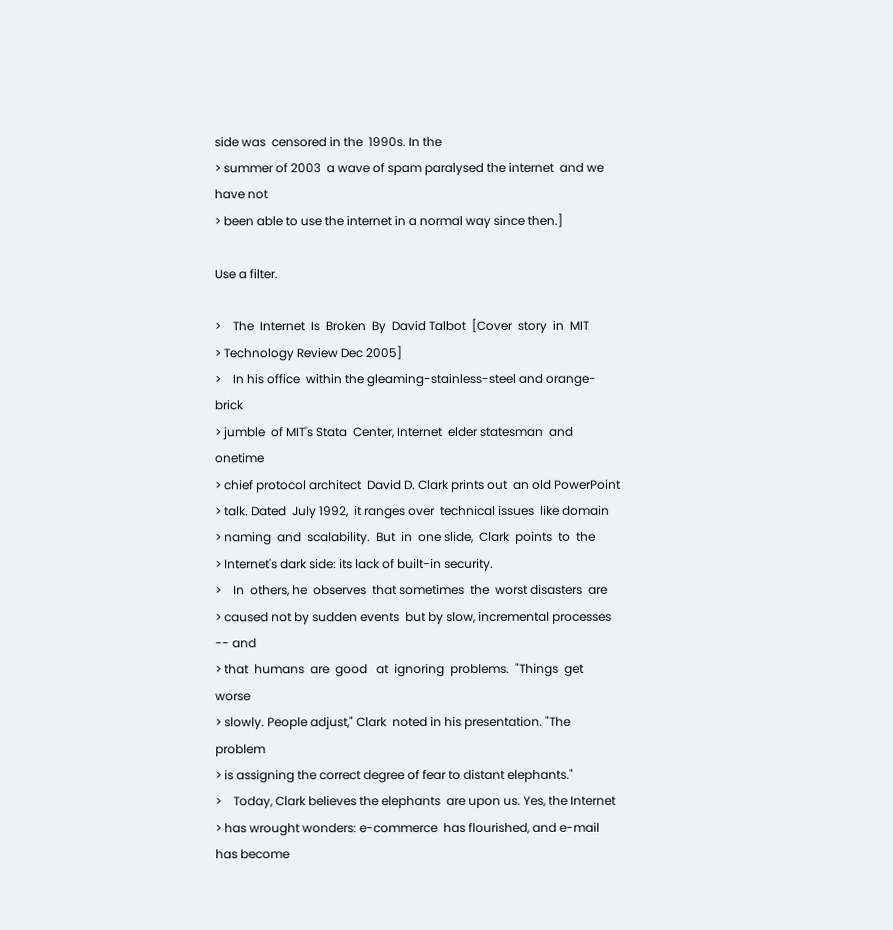side was  censored in the  1990s. In the
> summer of 2003  a wave of spam paralysed the internet  and we have not
> been able to use the internet in a normal way since then.]

Use a filter.

>    The  Internet  Is  Broken  By  David Talbot  [Cover  story  in  MIT
> Technology Review Dec 2005]
>    In his office  within the gleaming-stainless-steel and orange-brick
> jumble  of MIT's Stata  Center, Internet  elder statesman  and onetime
> chief protocol architect  David D. Clark prints out  an old PowerPoint
> talk. Dated  July 1992,  it ranges over  technical issues  like domain
> naming  and  scalability.  But  in  one slide,  Clark  points  to  the
> Internet's dark side: its lack of built-in security.
>    In  others, he  observes  that sometimes  the  worst disasters  are
> caused not by sudden events  but by slow, incremental processes -- and
> that  humans  are  good   at  ignoring  problems.  "Things  get  worse
> slowly. People adjust," Clark  noted in his presentation. "The problem
> is assigning the correct degree of fear to distant elephants."
>    Today, Clark believes the elephants  are upon us. Yes, the Internet
> has wrought wonders: e-commerce  has flourished, and e-mail has become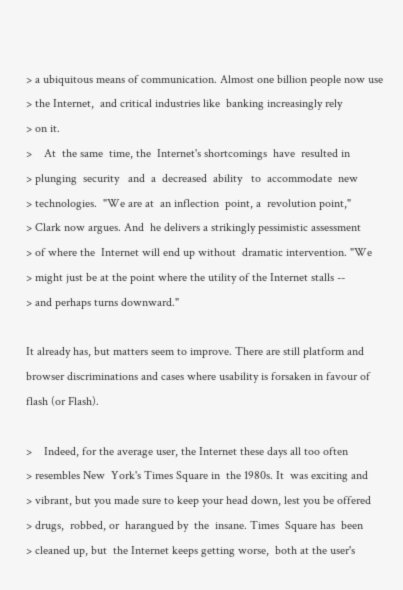> a ubiquitous means of communication. Almost one billion people now use
> the Internet,  and critical industries like  banking increasingly rely
> on it.
>    At  the same  time, the  Internet's shortcomings  have  resulted in
> plunging  security   and  a  decreased  ability   to  accommodate  new
> technologies.  "We are at  an inflection  point, a  revolution point,"
> Clark now argues. And  he delivers a strikingly pessimistic assessment
> of where the  Internet will end up without  dramatic intervention. "We
> might just be at the point where the utility of the Internet stalls --
> and perhaps turns downward."

It already has, but matters seem to improve. There are still platform and
browser discriminations and cases where usability is forsaken in favour of
flash (or Flash).

>    Indeed, for the average user, the Internet these days all too often
> resembles New  York's Times Square in  the 1980s. It  was exciting and
> vibrant, but you made sure to keep your head down, lest you be offered
> drugs,  robbed, or  harangued by  the  insane. Times  Square has  been
> cleaned up, but  the Internet keeps getting worse,  both at the user's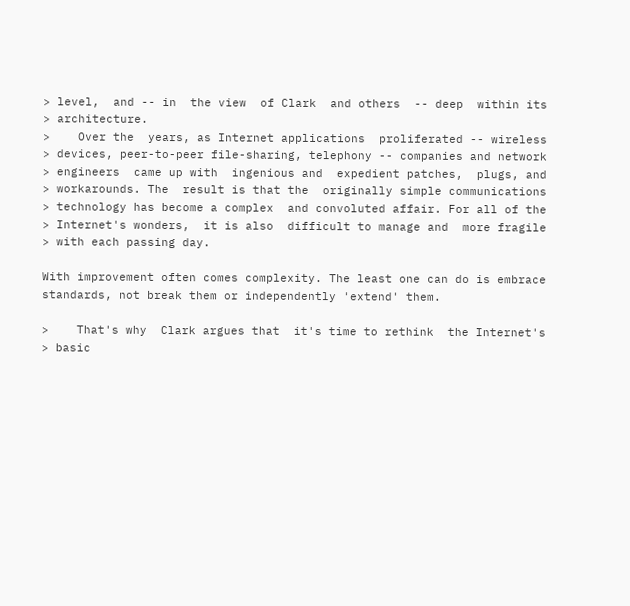> level,  and -- in  the view  of Clark  and others  -- deep  within its
> architecture.
>    Over the  years, as Internet applications  proliferated -- wireless
> devices, peer-to-peer file-sharing, telephony -- companies and network
> engineers  came up with  ingenious and  expedient patches,  plugs, and
> workarounds. The  result is that the  originally simple communications
> technology has become a complex  and convoluted affair. For all of the
> Internet's wonders,  it is also  difficult to manage and  more fragile
> with each passing day.

With improvement often comes complexity. The least one can do is embrace
standards, not break them or independently 'extend' them.

>    That's why  Clark argues that  it's time to rethink  the Internet's
> basic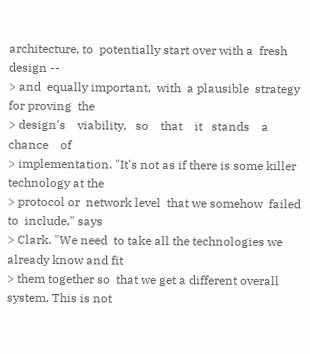architecture, to  potentially start over with a  fresh design --
> and  equally important,  with  a plausible  strategy  for proving  the
> design's    viability,   so    that    it   stands    a   chance    of
> implementation. "It's not as if there is some killer technology at the
> protocol or  network level  that we somehow  failed to  include," says
> Clark. "We need  to take all the technologies we  already know and fit
> them together so  that we get a different overall  system. This is not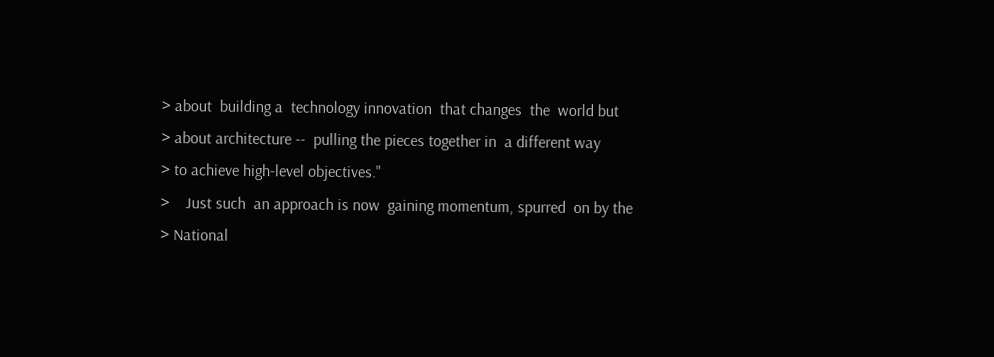> about  building a  technology innovation  that changes  the  world but
> about architecture --  pulling the pieces together in  a different way
> to achieve high-level objectives."
>    Just such  an approach is now  gaining momentum, spurred  on by the
> National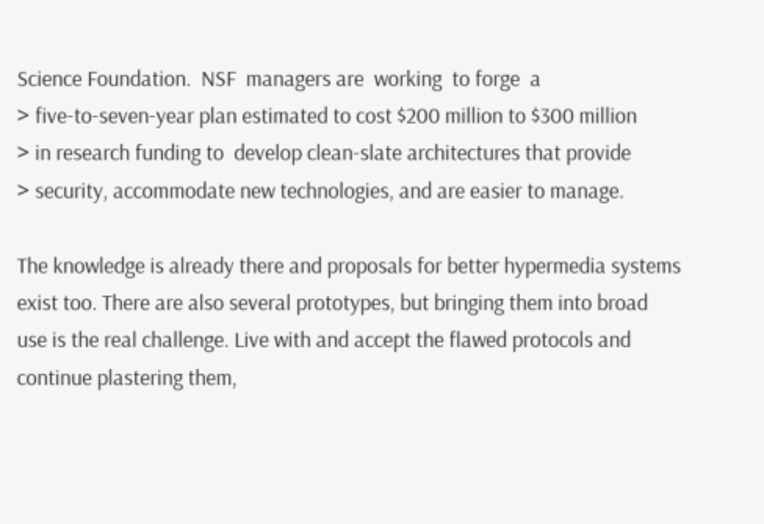Science Foundation.  NSF  managers are  working  to forge  a
> five-to-seven-year plan estimated to cost $200 million to $300 million
> in research funding to  develop clean-slate architectures that provide
> security, accommodate new technologies, and are easier to manage.

The knowledge is already there and proposals for better hypermedia systems
exist too. There are also several prototypes, but bringing them into broad
use is the real challenge. Live with and accept the flawed protocols and
continue plastering them,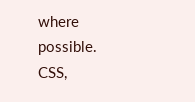where possible. CSS,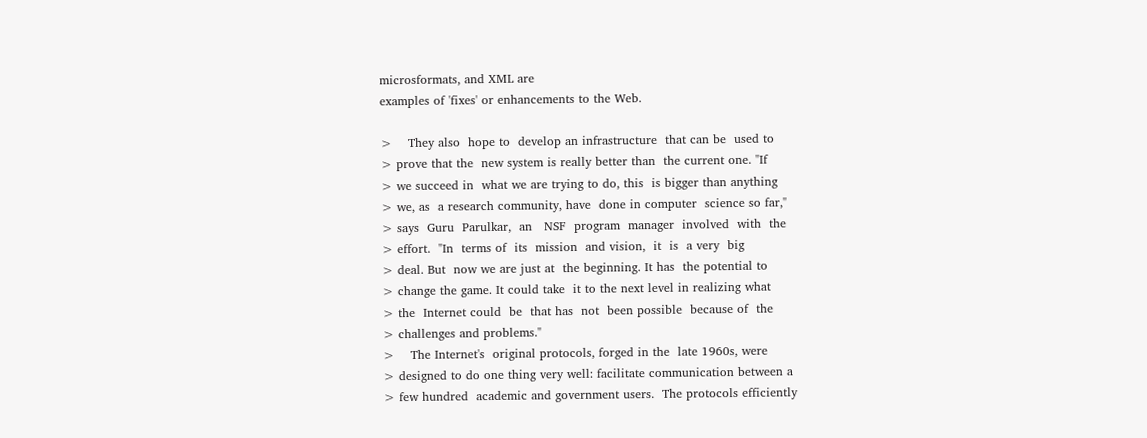microsformats, and XML are
examples of 'fixes' or enhancements to the Web.

>    They also  hope to  develop an infrastructure  that can be  used to
> prove that the  new system is really better than  the current one. "If
> we succeed in  what we are trying to do, this  is bigger than anything
> we, as  a research community, have  done in computer  science so far,"
> says  Guru  Parulkar,  an   NSF  program  manager  involved  with  the
> effort.  "In  terms of  its  mission  and vision,  it  is  a very  big
> deal. But  now we are just at  the beginning. It has  the potential to
> change the game. It could take  it to the next level in realizing what
> the  Internet could  be  that has  not  been possible  because of  the
> challenges and problems."
>    The Internet's  original protocols, forged in the  late 1960s, were
> designed to do one thing very well: facilitate communication between a
> few hundred  academic and government users.  The protocols efficiently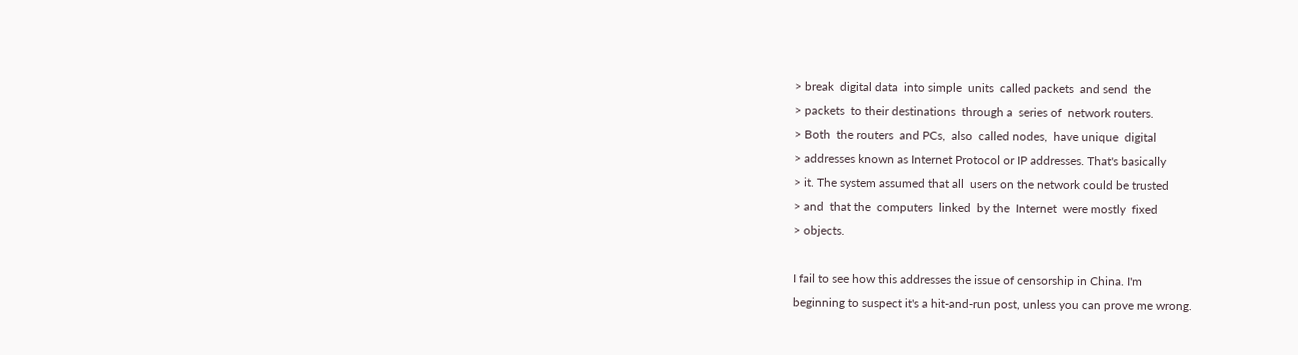> break  digital data  into simple  units  called packets  and send  the
> packets  to their destinations  through a  series of  network routers.
> Both  the routers  and PCs,  also  called nodes,  have unique  digital
> addresses known as Internet Protocol or IP addresses. That's basically
> it. The system assumed that all  users on the network could be trusted
> and  that the  computers  linked  by the  Internet  were mostly  fixed
> objects.

I fail to see how this addresses the issue of censorship in China. I'm
beginning to suspect it's a hit-and-run post, unless you can prove me wrong.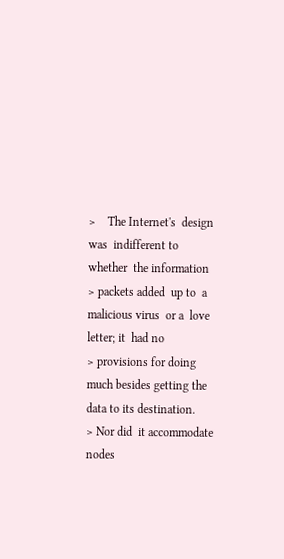>    The Internet's  design was  indifferent to whether  the information
> packets added  up to  a malicious virus  or a  love letter; it  had no
> provisions for doing much besides getting the data to its destination.
> Nor did  it accommodate nodes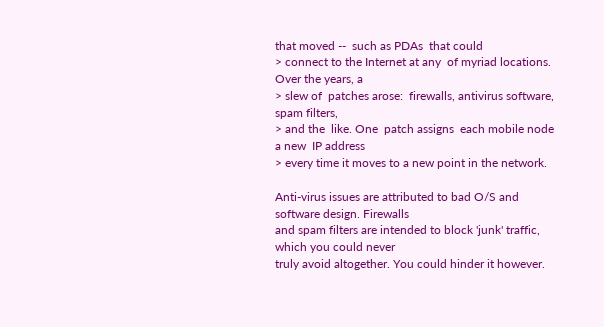that moved --  such as PDAs  that could
> connect to the Internet at any  of myriad locations. Over the years, a
> slew of  patches arose:  firewalls, antivirus software,  spam filters,
> and the  like. One  patch assigns  each mobile node  a new  IP address
> every time it moves to a new point in the network.

Anti-virus issues are attributed to bad O/S and software design. Firewalls
and spam filters are intended to block 'junk' traffic, which you could never
truly avoid altogether. You could hinder it however.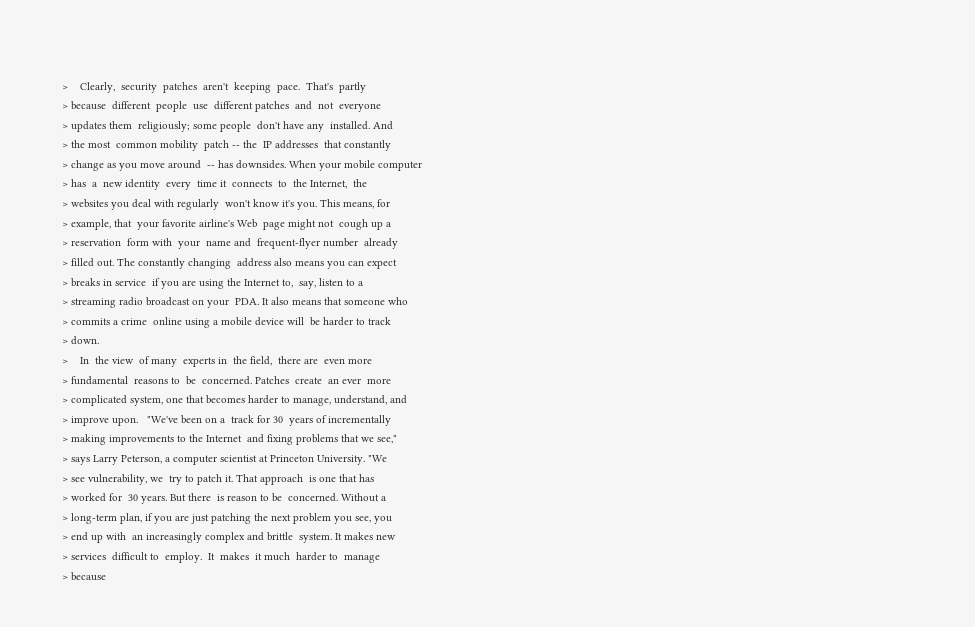>    Clearly,  security  patches  aren't  keeping  pace.  That's  partly
> because  different  people  use  different patches  and  not  everyone
> updates them  religiously; some people  don't have any  installed. And
> the most  common mobility  patch -- the  IP addresses  that constantly
> change as you move around  -- has downsides. When your mobile computer
> has  a  new identity  every  time it  connects  to  the Internet,  the
> websites you deal with regularly  won't know it's you. This means, for
> example, that  your favorite airline's Web  page might not  cough up a
> reservation  form with  your  name and  frequent-flyer number  already
> filled out. The constantly changing  address also means you can expect
> breaks in service  if you are using the Internet to,  say, listen to a
> streaming radio broadcast on your  PDA. It also means that someone who
> commits a crime  online using a mobile device will  be harder to track
> down.
>    In  the view  of many  experts in  the field,  there are  even more
> fundamental  reasons to  be  concerned. Patches  create  an ever  more
> complicated system, one that becomes harder to manage, understand, and
> improve upon.   "We've been on a  track for 30  years of incrementally
> making improvements to the Internet  and fixing problems that we see,"
> says Larry Peterson, a computer scientist at Princeton University. "We
> see vulnerability, we  try to patch it. That approach  is one that has
> worked for  30 years. But there  is reason to be  concerned. Without a
> long-term plan, if you are just patching the next problem you see, you
> end up with  an increasingly complex and brittle  system. It makes new
> services  difficult to  employ.  It  makes  it much  harder to  manage
> because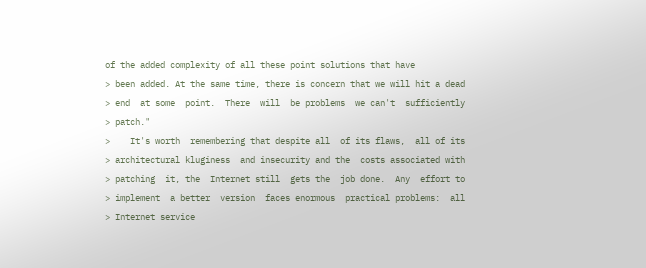of the added complexity of all these point solutions that have
> been added. At the same time, there is concern that we will hit a dead
> end  at some  point.  There  will  be problems  we can't  sufficiently
> patch."
>    It's worth  remembering that despite all  of its flaws,  all of its
> architectural kluginess  and insecurity and the  costs associated with
> patching  it, the  Internet still  gets the  job done.  Any  effort to
> implement  a better  version  faces enormous  practical problems:  all
> Internet service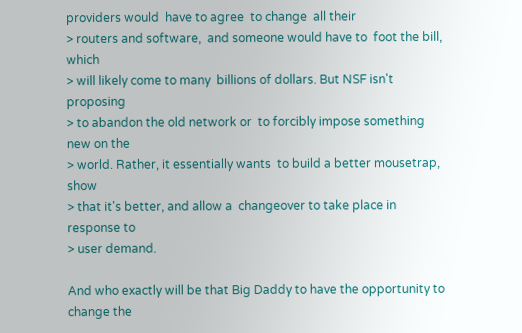providers would  have to agree  to change  all their
> routers and software,  and someone would have to  foot the bill, which
> will likely come to many  billions of dollars. But NSF isn't proposing
> to abandon the old network or  to forcibly impose something new on the
> world. Rather, it essentially wants  to build a better mousetrap, show
> that it's better, and allow a  changeover to take place in response to
> user demand.

And who exactly will be that Big Daddy to have the opportunity to change the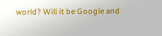world? Will it be Google and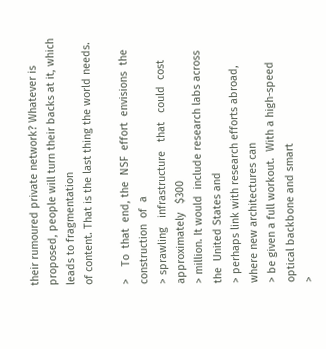their rumoured private network? Whatever is
proposed, people will turn their backs at it, which leads to fragmentation
of content. That is the last thing the world needs.

>    To  that  end, the  NSF  effort  envisions  the construction  of  a
> sprawling   infrastructure   that   could  cost   approximately   $300
> million. It would  include research labs across the  United States and
> perhaps link with research efforts abroad, where new architectures can
> be given a full workout.  With a high-speed optical backbone and smart
>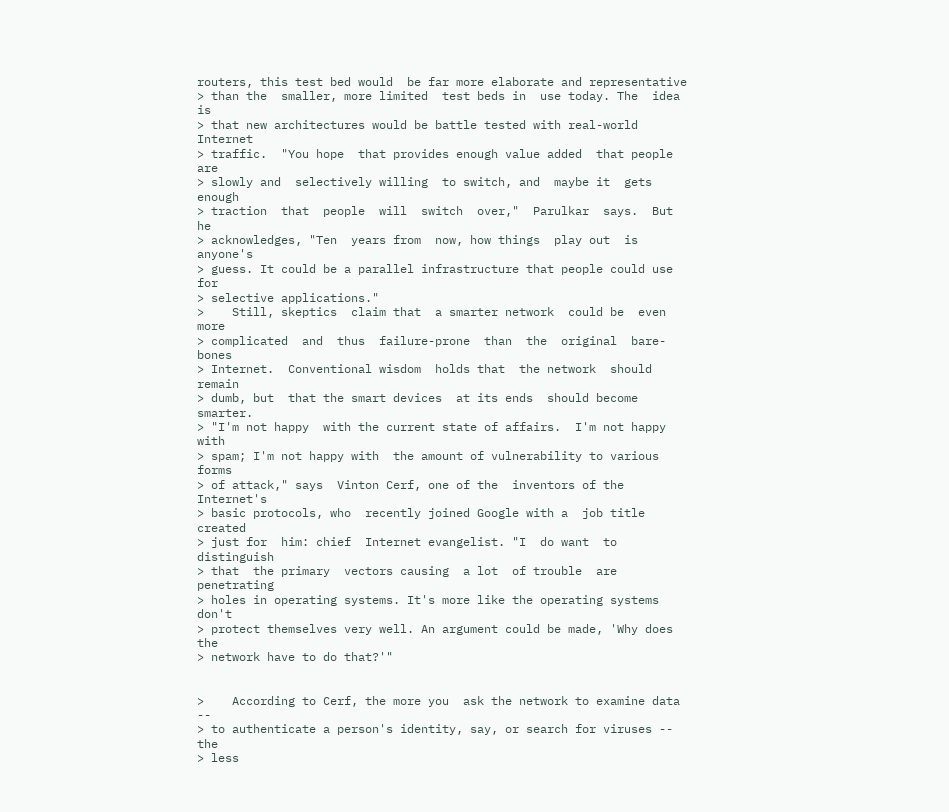routers, this test bed would  be far more elaborate and representative
> than the  smaller, more limited  test beds in  use today. The  idea is
> that new architectures would be battle tested with real-world Internet
> traffic.  "You hope  that provides enough value added  that people are
> slowly and  selectively willing  to switch, and  maybe it  gets enough
> traction  that  people  will  switch  over,"  Parulkar  says.  But  he
> acknowledges, "Ten  years from  now, how things  play out  is anyone's
> guess. It could be a parallel infrastructure that people could use for
> selective applications."
>    Still, skeptics  claim that  a smarter network  could be  even more
> complicated  and  thus  failure-prone  than  the  original  bare-bones
> Internet.  Conventional wisdom  holds that  the network  should remain
> dumb, but  that the smart devices  at its ends  should become smarter.
> "I'm not happy  with the current state of affairs.  I'm not happy with
> spam; I'm not happy with  the amount of vulnerability to various forms
> of attack," says  Vinton Cerf, one of the  inventors of the Internet's
> basic protocols, who  recently joined Google with a  job title created
> just for  him: chief  Internet evangelist. "I  do want  to distinguish
> that  the primary  vectors causing  a lot  of trouble  are penetrating
> holes in operating systems. It's more like the operating systems don't
> protect themselves very well. An argument could be made, 'Why does the
> network have to do that?'"


>    According to Cerf, the more you  ask the network to examine data --
> to authenticate a person's identity, say, or search for viruses -- the
> less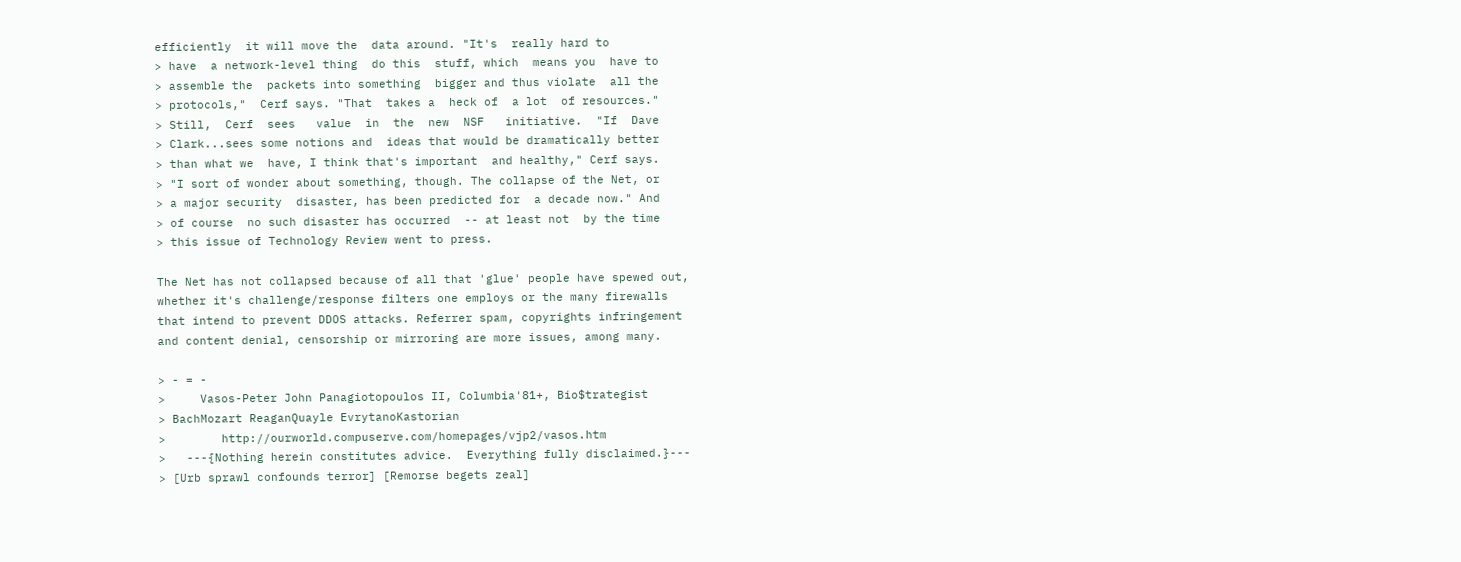efficiently  it will move the  data around. "It's  really hard to
> have  a network-level thing  do this  stuff, which  means you  have to
> assemble the  packets into something  bigger and thus violate  all the
> protocols,"  Cerf says. "That  takes a  heck of  a lot  of resources."
> Still,  Cerf  sees   value  in  the  new  NSF   initiative.  "If  Dave
> Clark...sees some notions and  ideas that would be dramatically better
> than what we  have, I think that's important  and healthy," Cerf says.
> "I sort of wonder about something, though. The collapse of the Net, or
> a major security  disaster, has been predicted for  a decade now." And
> of course  no such disaster has occurred  -- at least not  by the time
> this issue of Technology Review went to press.

The Net has not collapsed because of all that 'glue' people have spewed out,
whether it's challenge/response filters one employs or the many firewalls
that intend to prevent DDOS attacks. Referrer spam, copyrights infringement
and content denial, censorship or mirroring are more issues, among many.

> - = -
>     Vasos-Peter John Panagiotopoulos II, Columbia'81+, Bio$trategist
> BachMozart ReaganQuayle EvrytanoKastorian
>        http://ourworld.compuserve.com/homepages/vjp2/vasos.htm
>   ---{Nothing herein constitutes advice.  Everything fully disclaimed.}---
> [Urb sprawl confounds terror] [Remorse begets zeal]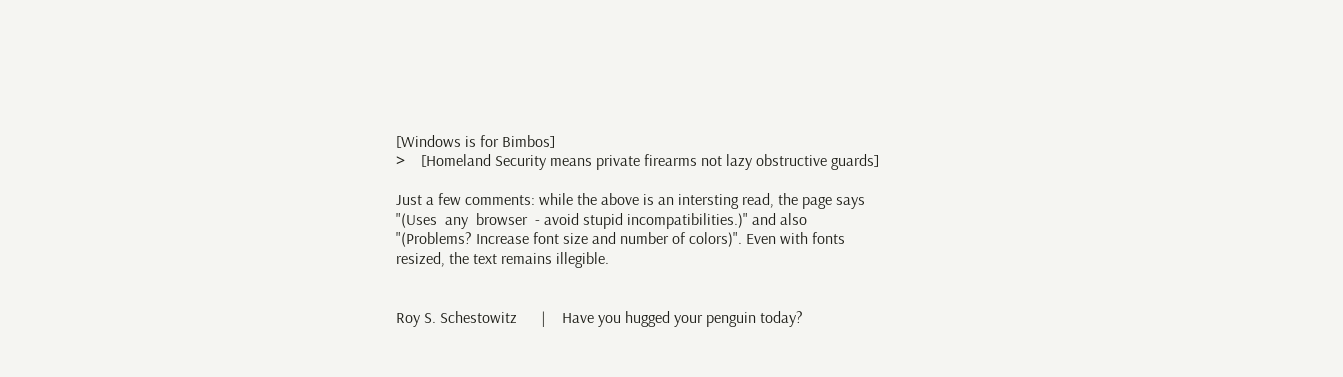[Windows is for Bimbos]
>    [Homeland Security means private firearms not lazy obstructive guards]

Just a few comments: while the above is an intersting read, the page says
"(Uses  any  browser  - avoid stupid incompatibilities.)" and also
"(Problems? Increase font size and number of colors)". Even with fonts
resized, the text remains illegible.


Roy S. Schestowitz      |    Have you hugged your penguin today?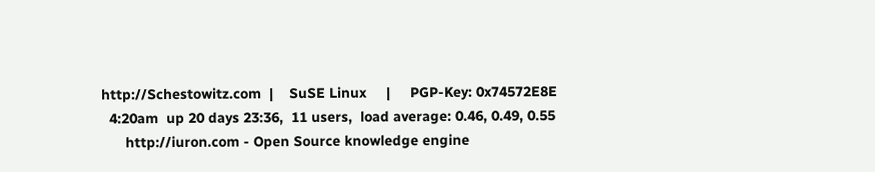http://Schestowitz.com  |    SuSE Linux     |     PGP-Key: 0x74572E8E
  4:20am  up 20 days 23:36,  11 users,  load average: 0.46, 0.49, 0.55
      http://iuron.com - Open Source knowledge engine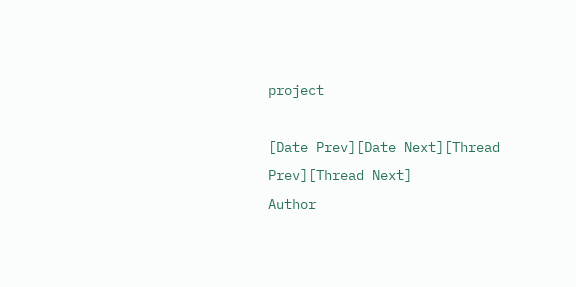project

[Date Prev][Date Next][Thread Prev][Thread Next]
Author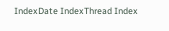IndexDate IndexThread Index